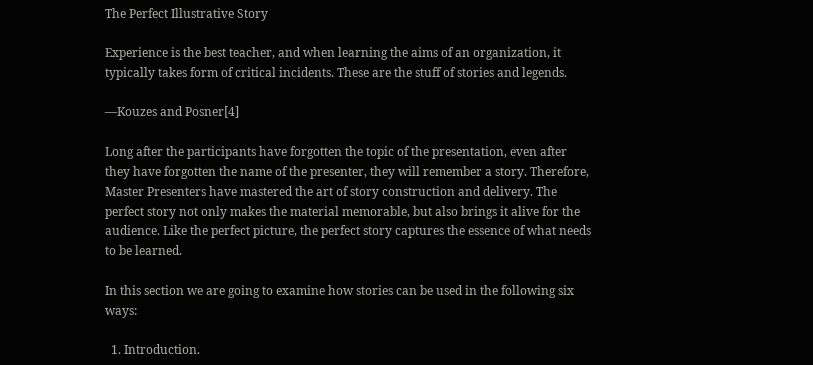The Perfect Illustrative Story

Experience is the best teacher, and when learning the aims of an organization, it typically takes form of critical incidents. These are the stuff of stories and legends.

—Kouzes and Posner[4]

Long after the participants have forgotten the topic of the presentation, even after they have forgotten the name of the presenter, they will remember a story. Therefore, Master Presenters have mastered the art of story construction and delivery. The perfect story not only makes the material memorable, but also brings it alive for the audience. Like the perfect picture, the perfect story captures the essence of what needs to be learned.

In this section we are going to examine how stories can be used in the following six ways:

  1. Introduction.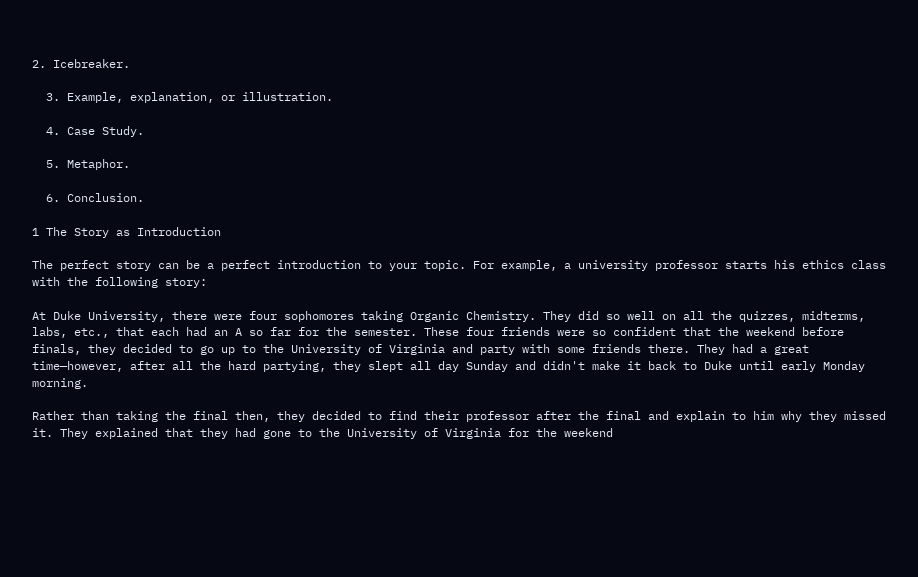2. Icebreaker.

  3. Example, explanation, or illustration.

  4. Case Study.

  5. Metaphor.

  6. Conclusion.

1 The Story as Introduction

The perfect story can be a perfect introduction to your topic. For example, a university professor starts his ethics class with the following story:

At Duke University, there were four sophomores taking Organic Chemistry. They did so well on all the quizzes, midterms, labs, etc., that each had an A so far for the semester. These four friends were so confident that the weekend before finals, they decided to go up to the University of Virginia and party with some friends there. They had a great time—however, after all the hard partying, they slept all day Sunday and didn't make it back to Duke until early Monday morning.

Rather than taking the final then, they decided to find their professor after the final and explain to him why they missed it. They explained that they had gone to the University of Virginia for the weekend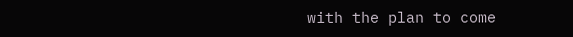with the plan to come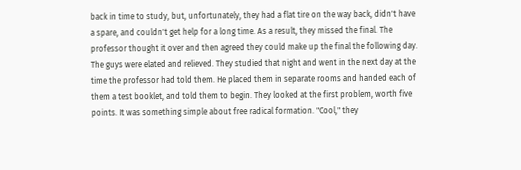back in time to study, but, unfortunately, they had a flat tire on the way back, didn't have a spare, and couldn't get help for a long time. As a result, they missed the final. The professor thought it over and then agreed they could make up the final the following day. The guys were elated and relieved. They studied that night and went in the next day at the time the professor had told them. He placed them in separate rooms and handed each of them a test booklet, and told them to begin. They looked at the first problem, worth five points. It was something simple about free radical formation. "Cool," they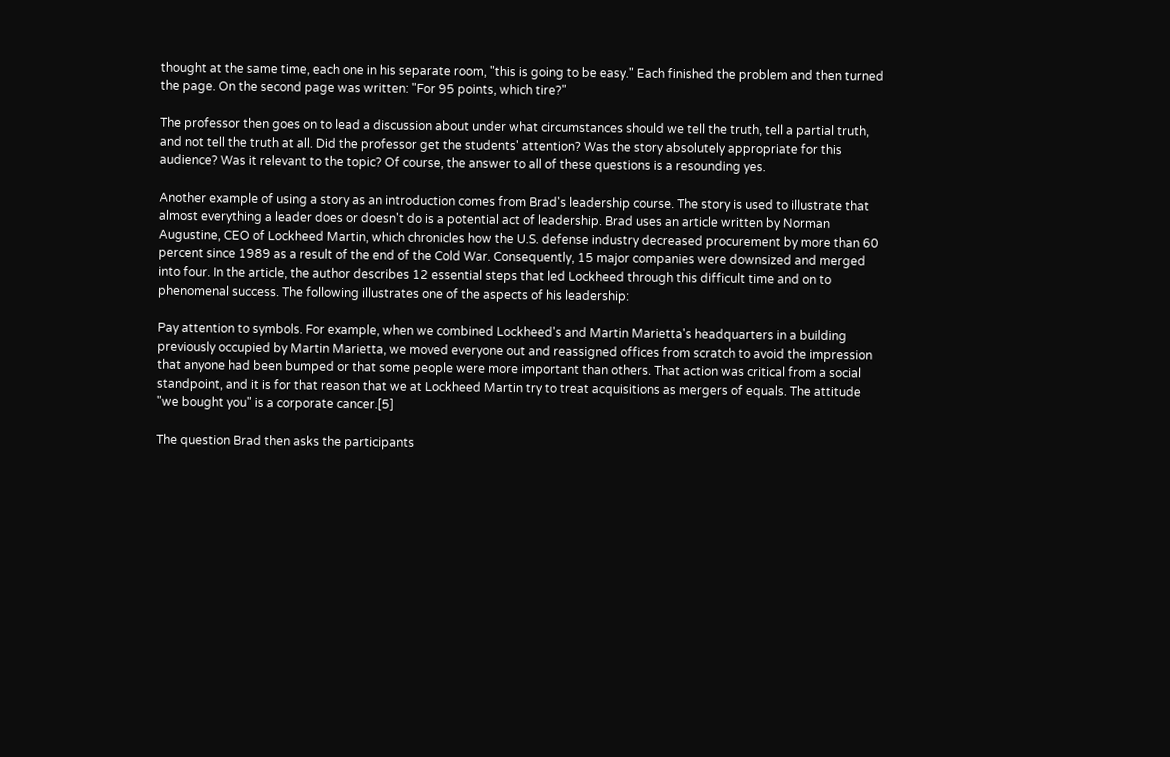thought at the same time, each one in his separate room, "this is going to be easy." Each finished the problem and then turned the page. On the second page was written: "For 95 points, which tire?"

The professor then goes on to lead a discussion about under what circumstances should we tell the truth, tell a partial truth, and not tell the truth at all. Did the professor get the students' attention? Was the story absolutely appropriate for this audience? Was it relevant to the topic? Of course, the answer to all of these questions is a resounding yes.

Another example of using a story as an introduction comes from Brad's leadership course. The story is used to illustrate that almost everything a leader does or doesn't do is a potential act of leadership. Brad uses an article written by Norman Augustine, CEO of Lockheed Martin, which chronicles how the U.S. defense industry decreased procurement by more than 60 percent since 1989 as a result of the end of the Cold War. Consequently, 15 major companies were downsized and merged into four. In the article, the author describes 12 essential steps that led Lockheed through this difficult time and on to phenomenal success. The following illustrates one of the aspects of his leadership:

Pay attention to symbols. For example, when we combined Lockheed's and Martin Marietta's headquarters in a building previously occupied by Martin Marietta, we moved everyone out and reassigned offices from scratch to avoid the impression that anyone had been bumped or that some people were more important than others. That action was critical from a social standpoint, and it is for that reason that we at Lockheed Martin try to treat acquisitions as mergers of equals. The attitude "we bought you" is a corporate cancer.[5]

The question Brad then asks the participants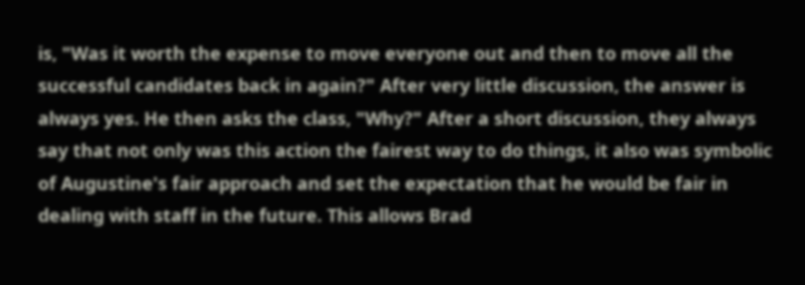is, "Was it worth the expense to move everyone out and then to move all the successful candidates back in again?" After very little discussion, the answer is always yes. He then asks the class, "Why?" After a short discussion, they always say that not only was this action the fairest way to do things, it also was symbolic of Augustine's fair approach and set the expectation that he would be fair in dealing with staff in the future. This allows Brad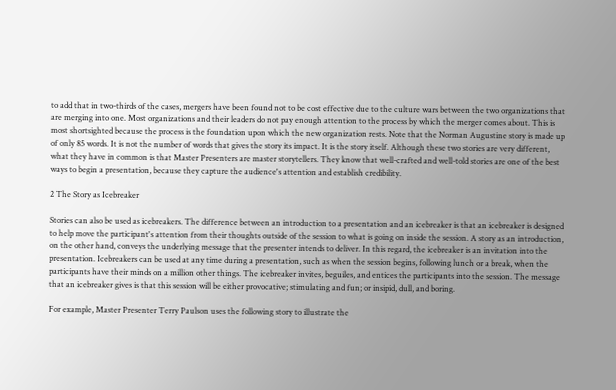to add that in two-thirds of the cases, mergers have been found not to be cost effective due to the culture wars between the two organizations that are merging into one. Most organizations and their leaders do not pay enough attention to the process by which the merger comes about. This is most shortsighted because the process is the foundation upon which the new organization rests. Note that the Norman Augustine story is made up of only 85 words. It is not the number of words that gives the story its impact. It is the story itself. Although these two stories are very different, what they have in common is that Master Presenters are master storytellers. They know that well-crafted and well-told stories are one of the best ways to begin a presentation, because they capture the audience's attention and establish credibility.

2 The Story as Icebreaker

Stories can also be used as icebreakers. The difference between an introduction to a presentation and an icebreaker is that an icebreaker is designed to help move the participant's attention from their thoughts outside of the session to what is going on inside the session. A story as an introduction, on the other hand, conveys the underlying message that the presenter intends to deliver. In this regard, the icebreaker is an invitation into the presentation. Icebreakers can be used at any time during a presentation, such as when the session begins, following lunch or a break, when the participants have their minds on a million other things. The icebreaker invites, beguiles, and entices the participants into the session. The message that an icebreaker gives is that this session will be either provocative; stimulating and fun; or insipid, dull, and boring.

For example, Master Presenter Terry Paulson uses the following story to illustrate the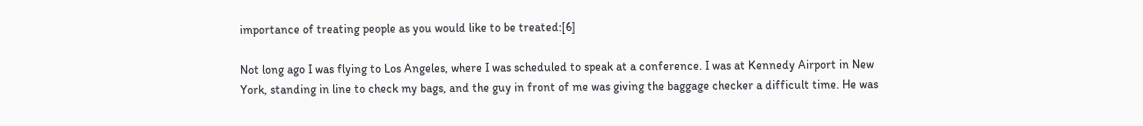importance of treating people as you would like to be treated:[6]

Not long ago I was flying to Los Angeles, where I was scheduled to speak at a conference. I was at Kennedy Airport in New York, standing in line to check my bags, and the guy in front of me was giving the baggage checker a difficult time. He was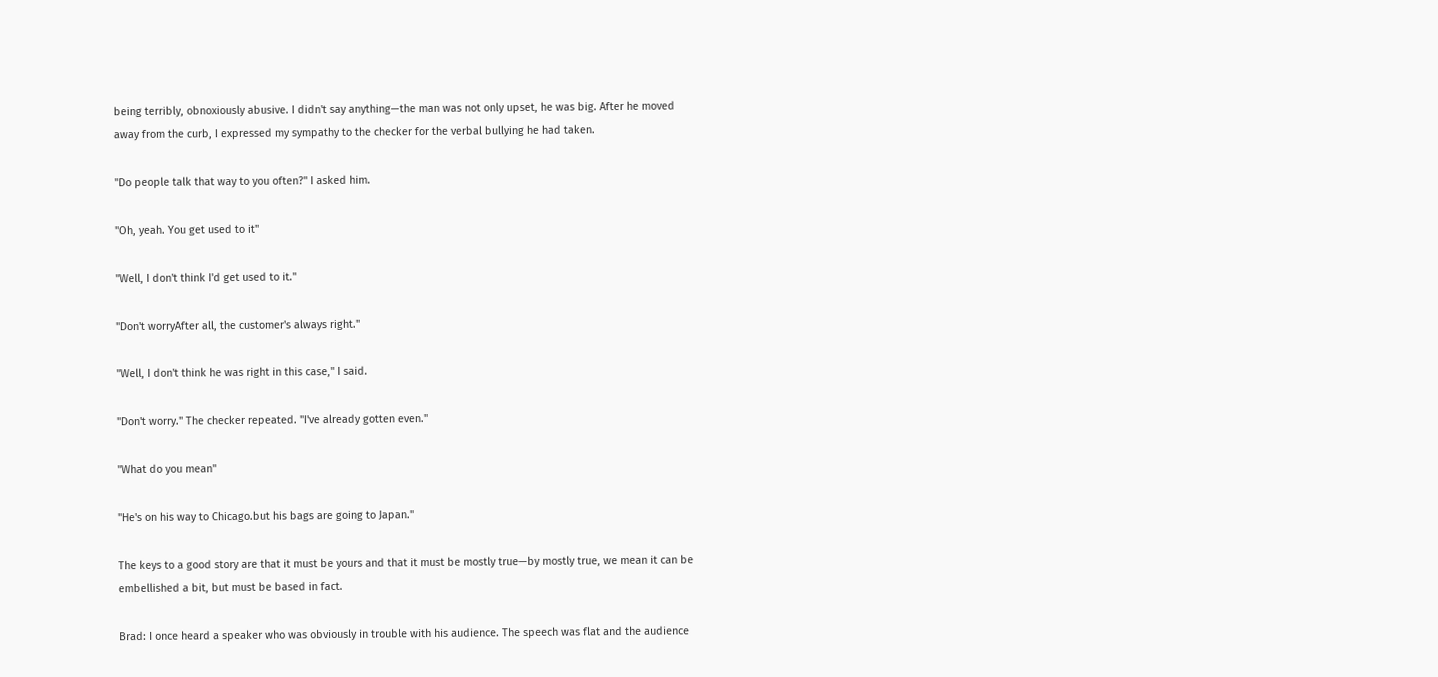being terribly, obnoxiously abusive. I didn't say anything—the man was not only upset, he was big. After he moved away from the curb, I expressed my sympathy to the checker for the verbal bullying he had taken.

"Do people talk that way to you often?" I asked him.

"Oh, yeah. You get used to it"

"Well, I don't think I'd get used to it."

"Don't worryAfter all, the customer's always right."

"Well, I don't think he was right in this case," I said.

"Don't worry." The checker repeated. "I've already gotten even."

"What do you mean"

"He's on his way to Chicago.but his bags are going to Japan."

The keys to a good story are that it must be yours and that it must be mostly true—by mostly true, we mean it can be embellished a bit, but must be based in fact.

Brad: I once heard a speaker who was obviously in trouble with his audience. The speech was flat and the audience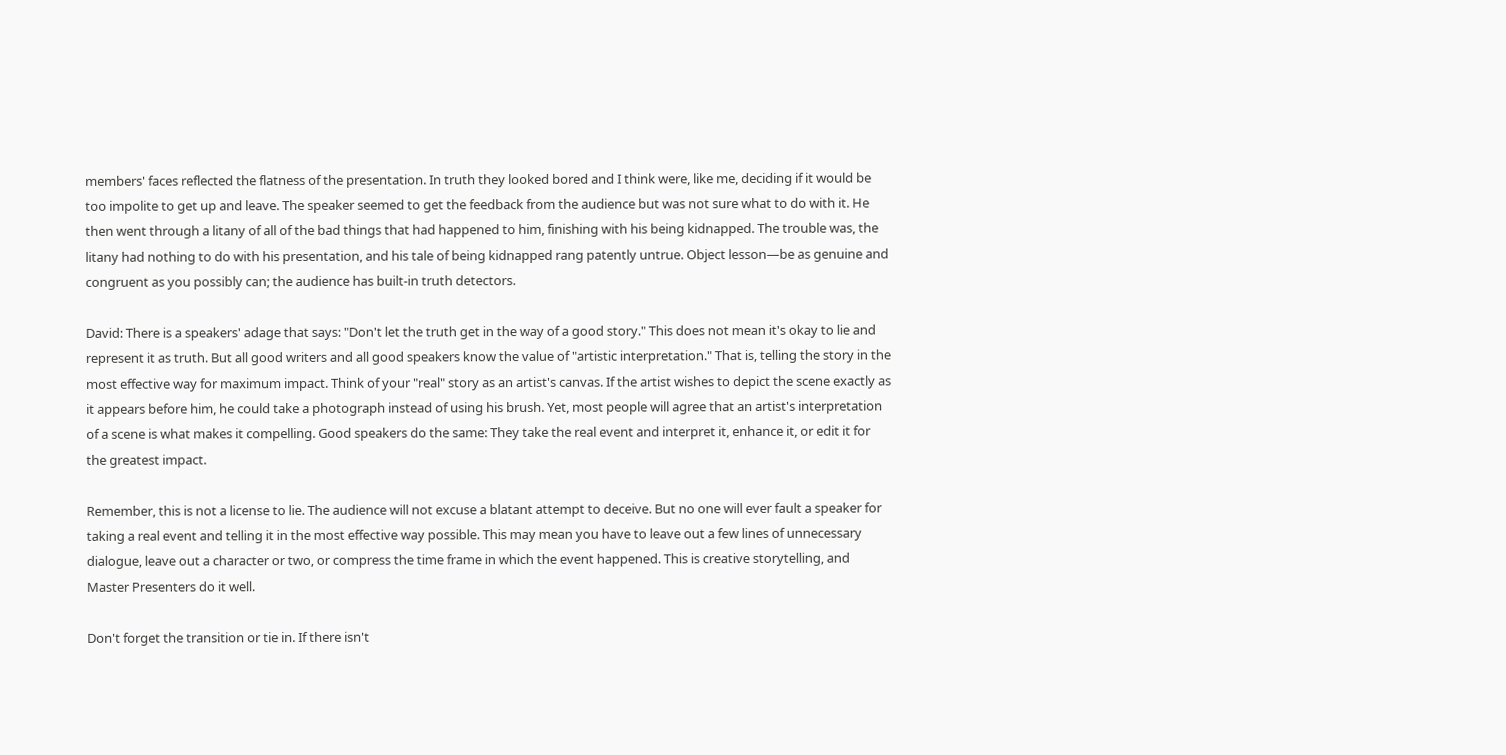members' faces reflected the flatness of the presentation. In truth they looked bored and I think were, like me, deciding if it would be too impolite to get up and leave. The speaker seemed to get the feedback from the audience but was not sure what to do with it. He then went through a litany of all of the bad things that had happened to him, finishing with his being kidnapped. The trouble was, the litany had nothing to do with his presentation, and his tale of being kidnapped rang patently untrue. Object lesson—be as genuine and congruent as you possibly can; the audience has built-in truth detectors.

David: There is a speakers' adage that says: "Don't let the truth get in the way of a good story." This does not mean it's okay to lie and represent it as truth. But all good writers and all good speakers know the value of "artistic interpretation." That is, telling the story in the most effective way for maximum impact. Think of your "real" story as an artist's canvas. If the artist wishes to depict the scene exactly as it appears before him, he could take a photograph instead of using his brush. Yet, most people will agree that an artist's interpretation of a scene is what makes it compelling. Good speakers do the same: They take the real event and interpret it, enhance it, or edit it for the greatest impact.

Remember, this is not a license to lie. The audience will not excuse a blatant attempt to deceive. But no one will ever fault a speaker for taking a real event and telling it in the most effective way possible. This may mean you have to leave out a few lines of unnecessary dialogue, leave out a character or two, or compress the time frame in which the event happened. This is creative storytelling, and Master Presenters do it well.

Don't forget the transition or tie in. If there isn't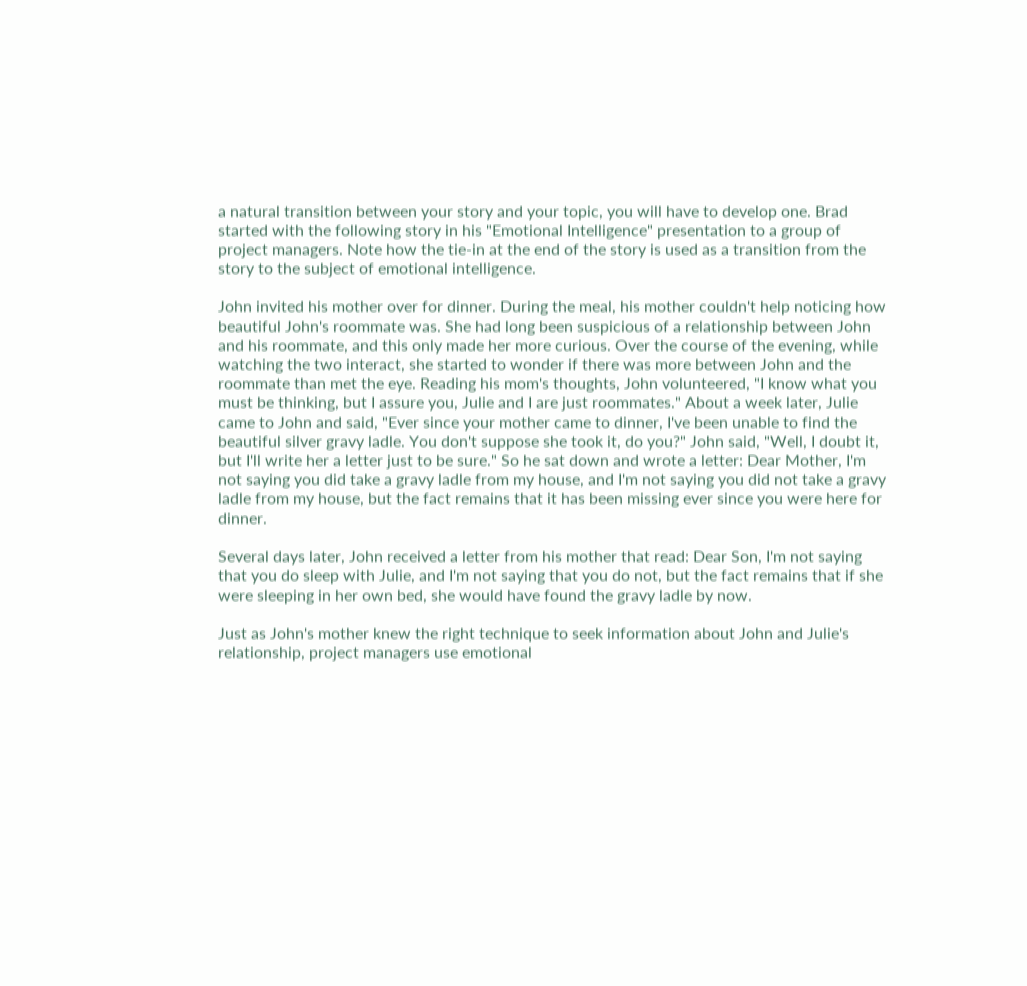a natural transition between your story and your topic, you will have to develop one. Brad started with the following story in his "Emotional Intelligence" presentation to a group of project managers. Note how the tie-in at the end of the story is used as a transition from the story to the subject of emotional intelligence.

John invited his mother over for dinner. During the meal, his mother couldn't help noticing how beautiful John's roommate was. She had long been suspicious of a relationship between John and his roommate, and this only made her more curious. Over the course of the evening, while watching the two interact, she started to wonder if there was more between John and the roommate than met the eye. Reading his mom's thoughts, John volunteered, "I know what you must be thinking, but I assure you, Julie and I are just roommates." About a week later, Julie came to John and said, "Ever since your mother came to dinner, I've been unable to find the beautiful silver gravy ladle. You don't suppose she took it, do you?" John said, "Well, I doubt it, but I'll write her a letter just to be sure." So he sat down and wrote a letter: Dear Mother, I'm not saying you did take a gravy ladle from my house, and I'm not saying you did not take a gravy ladle from my house, but the fact remains that it has been missing ever since you were here for dinner.

Several days later, John received a letter from his mother that read: Dear Son, I'm not saying that you do sleep with Julie, and I'm not saying that you do not, but the fact remains that if she were sleeping in her own bed, she would have found the gravy ladle by now.

Just as John's mother knew the right technique to seek information about John and Julie's relationship, project managers use emotional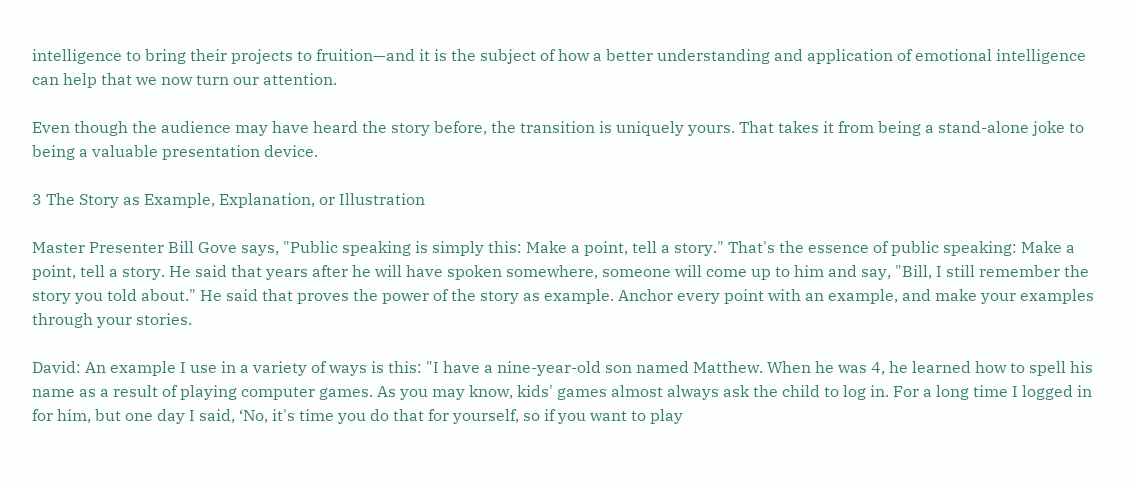intelligence to bring their projects to fruition—and it is the subject of how a better understanding and application of emotional intelligence can help that we now turn our attention.

Even though the audience may have heard the story before, the transition is uniquely yours. That takes it from being a stand-alone joke to being a valuable presentation device.

3 The Story as Example, Explanation, or Illustration

Master Presenter Bill Gove says, "Public speaking is simply this: Make a point, tell a story." That's the essence of public speaking: Make a point, tell a story. He said that years after he will have spoken somewhere, someone will come up to him and say, "Bill, I still remember the story you told about." He said that proves the power of the story as example. Anchor every point with an example, and make your examples through your stories.

David: An example I use in a variety of ways is this: "I have a nine-year-old son named Matthew. When he was 4, he learned how to spell his name as a result of playing computer games. As you may know, kids' games almost always ask the child to log in. For a long time I logged in for him, but one day I said, ‘No, it's time you do that for yourself, so if you want to play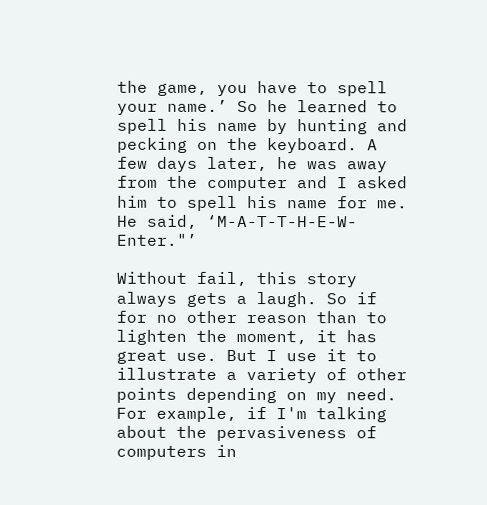the game, you have to spell your name.’ So he learned to spell his name by hunting and pecking on the keyboard. A few days later, he was away from the computer and I asked him to spell his name for me. He said, ‘M-A-T-T-H-E-W-Enter."’

Without fail, this story always gets a laugh. So if for no other reason than to lighten the moment, it has great use. But I use it to illustrate a variety of other points depending on my need. For example, if I'm talking about the pervasiveness of computers in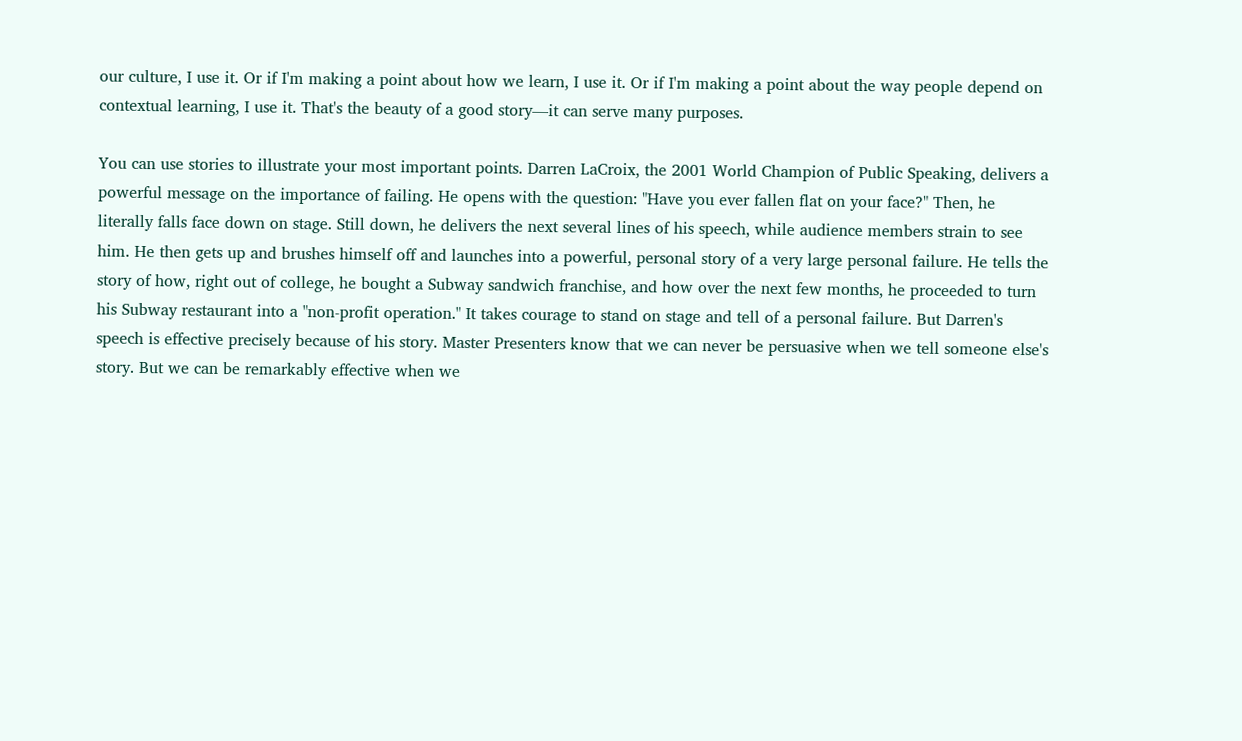our culture, I use it. Or if I'm making a point about how we learn, I use it. Or if I'm making a point about the way people depend on contextual learning, I use it. That's the beauty of a good story—it can serve many purposes.

You can use stories to illustrate your most important points. Darren LaCroix, the 2001 World Champion of Public Speaking, delivers a powerful message on the importance of failing. He opens with the question: "Have you ever fallen flat on your face?" Then, he literally falls face down on stage. Still down, he delivers the next several lines of his speech, while audience members strain to see him. He then gets up and brushes himself off and launches into a powerful, personal story of a very large personal failure. He tells the story of how, right out of college, he bought a Subway sandwich franchise, and how over the next few months, he proceeded to turn his Subway restaurant into a "non-profit operation." It takes courage to stand on stage and tell of a personal failure. But Darren's speech is effective precisely because of his story. Master Presenters know that we can never be persuasive when we tell someone else's story. But we can be remarkably effective when we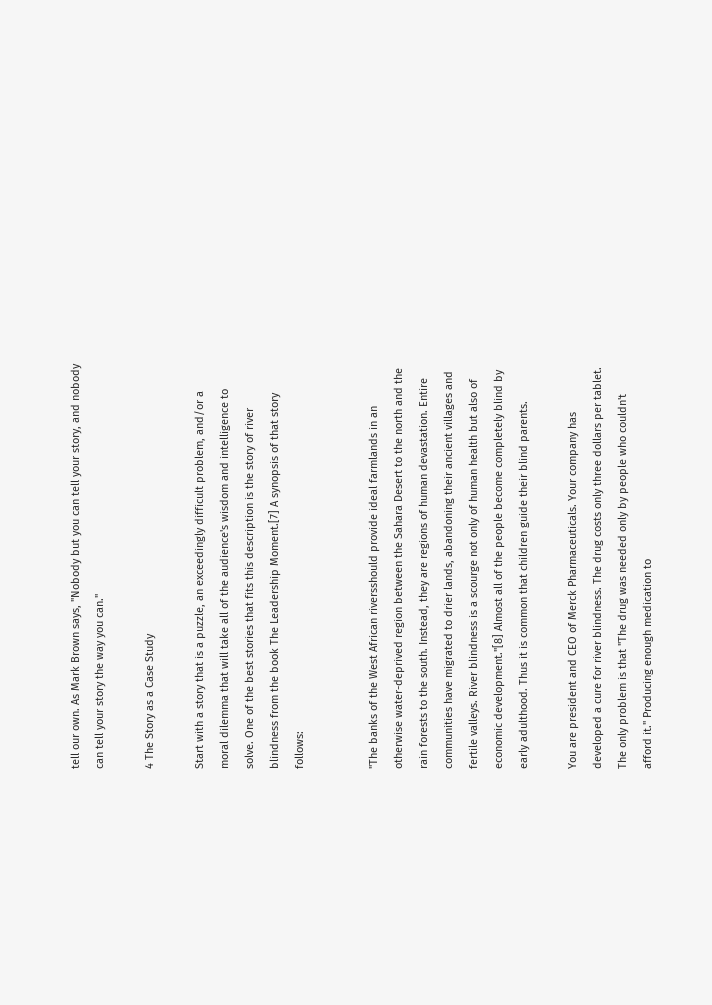tell our own. As Mark Brown says, "Nobody but you can tell your story, and nobody can tell your story the way you can."

4 The Story as a Case Study

Start with a story that is a puzzle, an exceedingly difficult problem, and/or a moral dilemma that will take all of the audience's wisdom and intelligence to solve. One of the best stories that fits this description is the story of river blindness from the book The Leadership Moment.[7] A synopsis of that story follows:


"The banks of the West African riversshould provide ideal farmlands in an otherwise water-deprived region between the Sahara Desert to the north and the rain forests to the south. Instead, they are regions of human devastation. Entire communities have migrated to drier lands, abandoning their ancient villages and fertile valleys. River blindness is a scourge not only of human health but also of economic development."[8] Almost all of the people become completely blind by early adulthood. Thus it is common that children guide their blind parents.

You are president and CEO of Merck Pharmaceuticals. Your company has developed a cure for river blindness. The drug costs only three dollars per tablet. The only problem is that "The drug was needed only by people who couldn't afford it." Producing enough medication to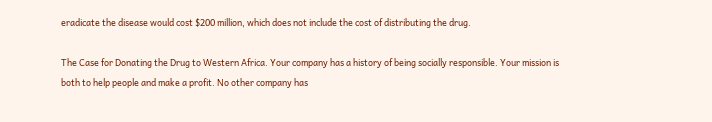eradicate the disease would cost $200 million, which does not include the cost of distributing the drug.

The Case for Donating the Drug to Western Africa. Your company has a history of being socially responsible. Your mission is both to help people and make a profit. No other company has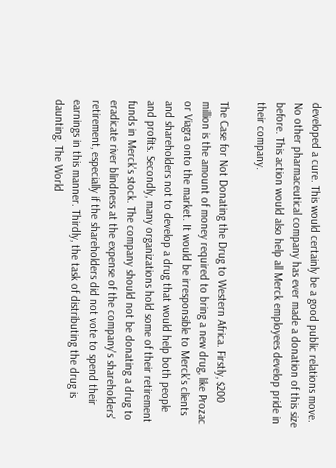developed a cure. This would certainly be a good public relations move. No other pharmaceutical company has ever made a donation of this size before. This action would also help all Merck employees develop pride in their company.

The Case for Not Donating the Drug to Western Africa. Firstly, $200 million is the amount of money required to bring a new drug, like Prozac or Viagra onto the market. It would be irresponsible to Merck's clients and shareholders not to develop a drug that would help both people and profits. Secondly, many organizations hold some of their retirement funds in Merck's stock. The company should not be donating a drug to eradicate river blindness at the expense of the company's shareholders' retirement, especially if the shareholders did not vote to spend their earnings in this manner. Thirdly, the task of distributing the drug is daunting. The World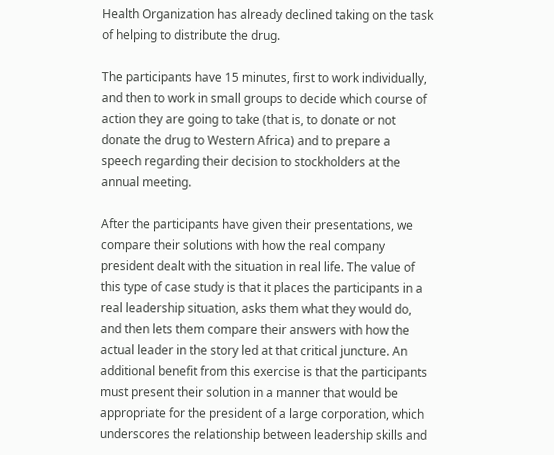Health Organization has already declined taking on the task of helping to distribute the drug.

The participants have 15 minutes, first to work individually, and then to work in small groups to decide which course of action they are going to take (that is, to donate or not donate the drug to Western Africa) and to prepare a speech regarding their decision to stockholders at the annual meeting.

After the participants have given their presentations, we compare their solutions with how the real company president dealt with the situation in real life. The value of this type of case study is that it places the participants in a real leadership situation, asks them what they would do, and then lets them compare their answers with how the actual leader in the story led at that critical juncture. An additional benefit from this exercise is that the participants must present their solution in a manner that would be appropriate for the president of a large corporation, which underscores the relationship between leadership skills and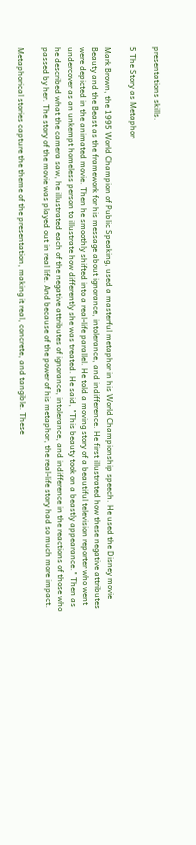presentations skills.

5 The Story as Metaphor

Mark Brown, the 1995 World Champion of Public Speaking, used a masterful metaphor in his World Championship speech. He used the Disney movie Beauty and the Beast as the framework for his message about ignorance, intolerance, and indifference. He first illustrated how these negative attributes were depicted in the animated movie. Then he smoothly shifted into a real-life parallel. He told a moving story of a beautiful television reporter who went undercover as an unkempt homeless person to illustrate how differently she was treated. He said, "This beauty took on a beastly appearance." Then as he described what the camera saw, he illustrated each of the negative attributes of ignorance, intolerance, and indifference in the reactions of those who passed by her. The story of the movie was played out in real life. And because of the power of his metaphor, the real-life story had so much more impact.

Metaphorical stories capture the theme of the presentation, making it real, concrete, and tangible. These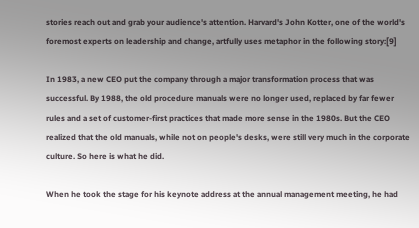stories reach out and grab your audience's attention. Harvard's John Kotter, one of the world's foremost experts on leadership and change, artfully uses metaphor in the following story:[9]

In 1983, a new CEO put the company through a major transformation process that was successful. By 1988, the old procedure manuals were no longer used, replaced by far fewer rules and a set of customer-first practices that made more sense in the 1980s. But the CEO realized that the old manuals, while not on people's desks, were still very much in the corporate culture. So here is what he did.

When he took the stage for his keynote address at the annual management meeting, he had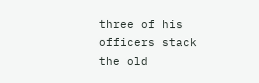three of his officers stack the old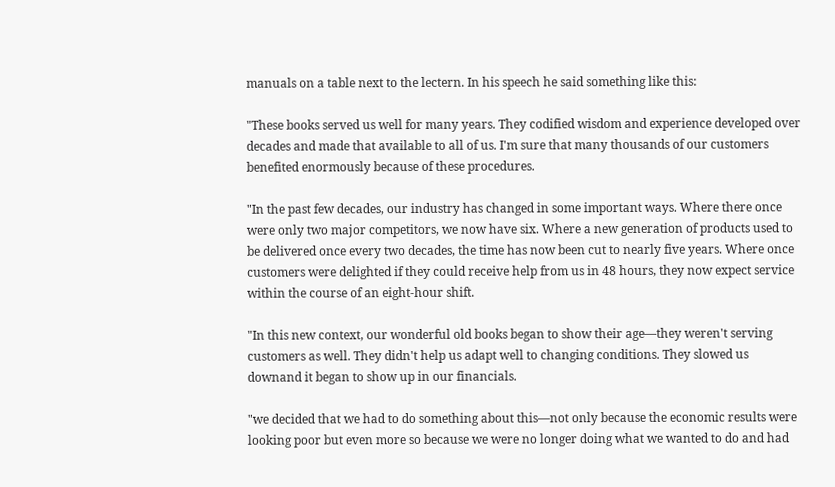manuals on a table next to the lectern. In his speech he said something like this:

"These books served us well for many years. They codified wisdom and experience developed over decades and made that available to all of us. I'm sure that many thousands of our customers benefited enormously because of these procedures.

"In the past few decades, our industry has changed in some important ways. Where there once were only two major competitors, we now have six. Where a new generation of products used to be delivered once every two decades, the time has now been cut to nearly five years. Where once customers were delighted if they could receive help from us in 48 hours, they now expect service within the course of an eight-hour shift.

"In this new context, our wonderful old books began to show their age—they weren't serving customers as well. They didn't help us adapt well to changing conditions. They slowed us downand it began to show up in our financials.

"we decided that we had to do something about this—not only because the economic results were looking poor but even more so because we were no longer doing what we wanted to do and had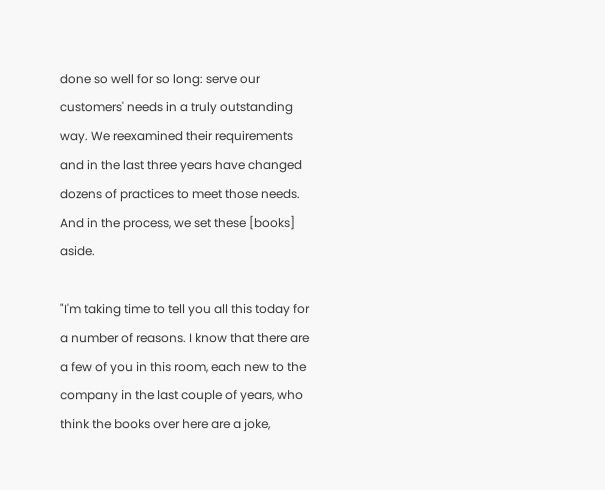done so well for so long: serve our customers' needs in a truly outstanding way. We reexamined their requirements and in the last three years have changed dozens of practices to meet those needs. And in the process, we set these [books] aside.

"I'm taking time to tell you all this today for a number of reasons. I know that there are a few of you in this room, each new to the company in the last couple of years, who think the books over here are a joke,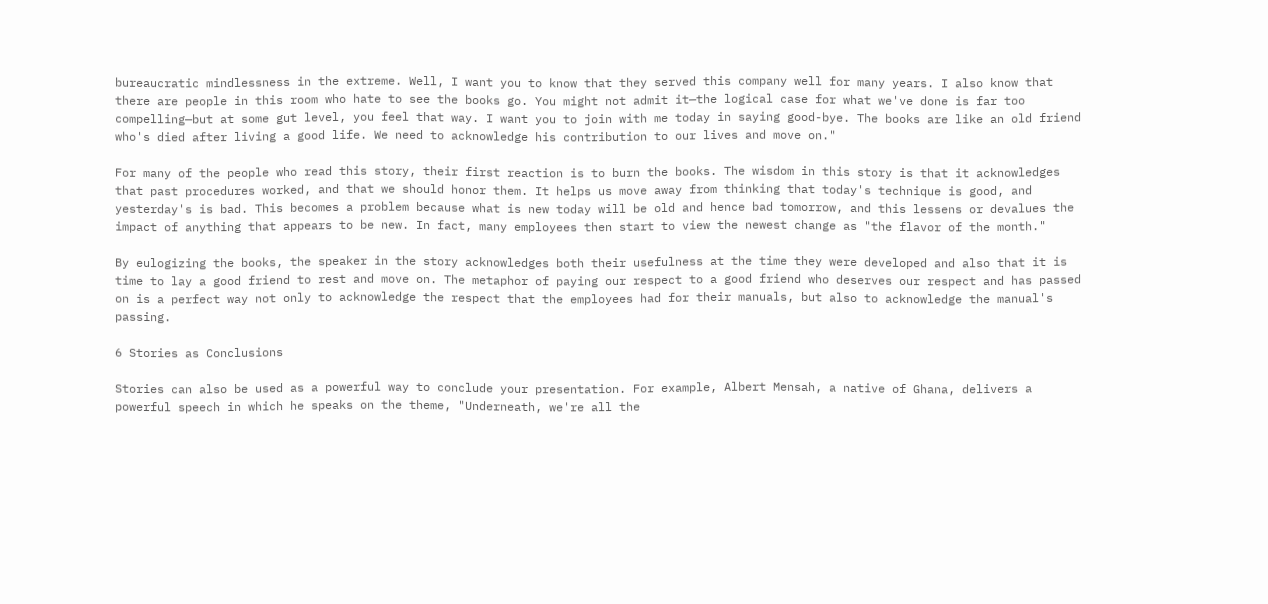bureaucratic mindlessness in the extreme. Well, I want you to know that they served this company well for many years. I also know that there are people in this room who hate to see the books go. You might not admit it—the logical case for what we've done is far too compelling—but at some gut level, you feel that way. I want you to join with me today in saying good-bye. The books are like an old friend who's died after living a good life. We need to acknowledge his contribution to our lives and move on."

For many of the people who read this story, their first reaction is to burn the books. The wisdom in this story is that it acknowledges that past procedures worked, and that we should honor them. It helps us move away from thinking that today's technique is good, and yesterday's is bad. This becomes a problem because what is new today will be old and hence bad tomorrow, and this lessens or devalues the impact of anything that appears to be new. In fact, many employees then start to view the newest change as "the flavor of the month."

By eulogizing the books, the speaker in the story acknowledges both their usefulness at the time they were developed and also that it is time to lay a good friend to rest and move on. The metaphor of paying our respect to a good friend who deserves our respect and has passed on is a perfect way not only to acknowledge the respect that the employees had for their manuals, but also to acknowledge the manual's passing.

6 Stories as Conclusions

Stories can also be used as a powerful way to conclude your presentation. For example, Albert Mensah, a native of Ghana, delivers a powerful speech in which he speaks on the theme, "Underneath, we're all the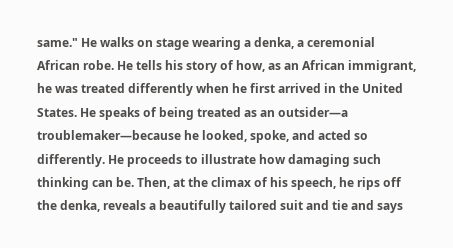same." He walks on stage wearing a denka, a ceremonial African robe. He tells his story of how, as an African immigrant, he was treated differently when he first arrived in the United States. He speaks of being treated as an outsider—a troublemaker—because he looked, spoke, and acted so differently. He proceeds to illustrate how damaging such thinking can be. Then, at the climax of his speech, he rips off the denka, reveals a beautifully tailored suit and tie and says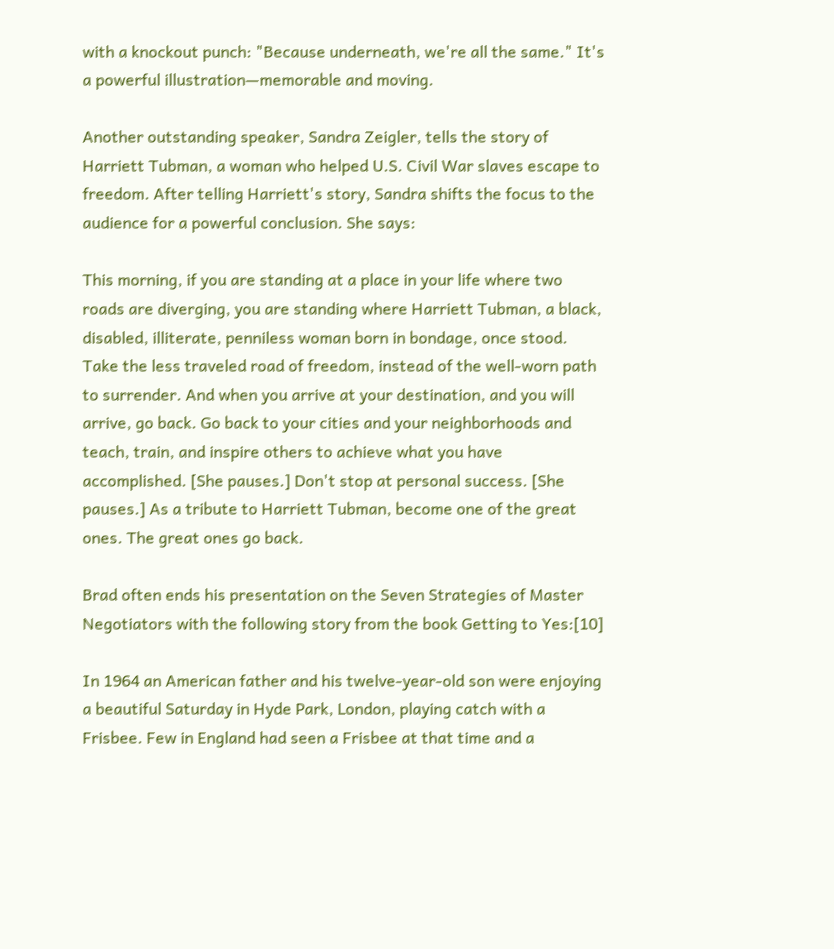with a knockout punch: "Because underneath, we're all the same." It's a powerful illustration—memorable and moving.

Another outstanding speaker, Sandra Zeigler, tells the story of Harriett Tubman, a woman who helped U.S. Civil War slaves escape to freedom. After telling Harriett's story, Sandra shifts the focus to the audience for a powerful conclusion. She says:

This morning, if you are standing at a place in your life where two roads are diverging, you are standing where Harriett Tubman, a black, disabled, illiterate, penniless woman born in bondage, once stood. Take the less traveled road of freedom, instead of the well-worn path to surrender. And when you arrive at your destination, and you will arrive, go back. Go back to your cities and your neighborhoods and teach, train, and inspire others to achieve what you have accomplished. [She pauses.] Don't stop at personal success. [She pauses.] As a tribute to Harriett Tubman, become one of the great ones. The great ones go back.

Brad often ends his presentation on the Seven Strategies of Master Negotiators with the following story from the book Getting to Yes:[10]

In 1964 an American father and his twelve-year-old son were enjoying a beautiful Saturday in Hyde Park, London, playing catch with a Frisbee. Few in England had seen a Frisbee at that time and a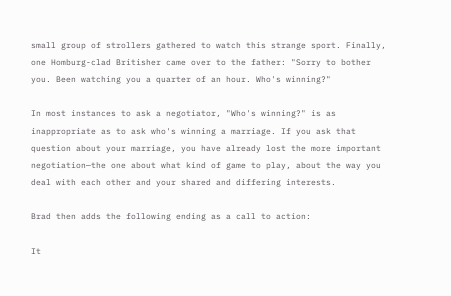small group of strollers gathered to watch this strange sport. Finally, one Homburg-clad Britisher came over to the father: "Sorry to bother you. Been watching you a quarter of an hour. Who's winning?"

In most instances to ask a negotiator, "Who's winning?" is as inappropriate as to ask who's winning a marriage. If you ask that question about your marriage, you have already lost the more important negotiation—the one about what kind of game to play, about the way you deal with each other and your shared and differing interests.

Brad then adds the following ending as a call to action:

It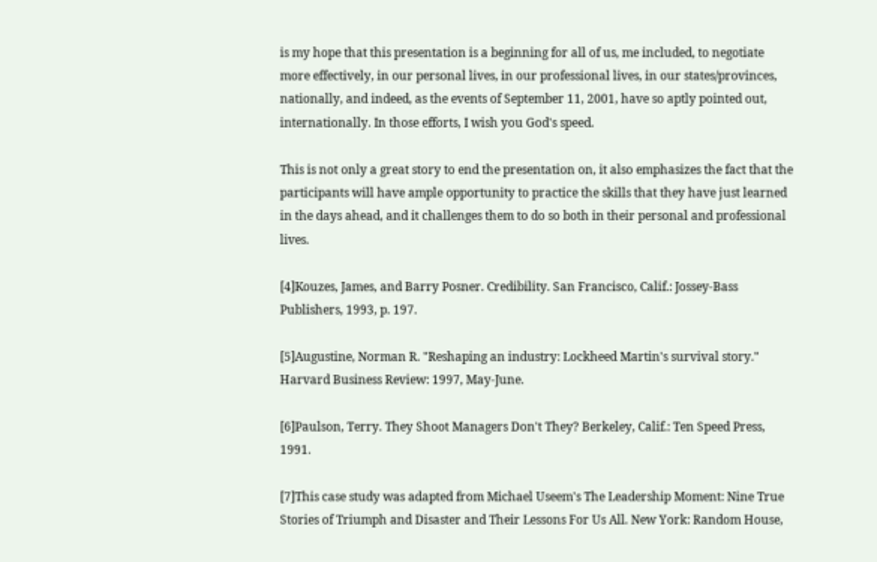is my hope that this presentation is a beginning for all of us, me included, to negotiate more effectively, in our personal lives, in our professional lives, in our states/provinces, nationally, and indeed, as the events of September 11, 2001, have so aptly pointed out, internationally. In those efforts, I wish you God's speed.

This is not only a great story to end the presentation on, it also emphasizes the fact that the participants will have ample opportunity to practice the skills that they have just learned in the days ahead, and it challenges them to do so both in their personal and professional lives.

[4]Kouzes, James, and Barry Posner. Credibility. San Francisco, Calif.: Jossey-Bass Publishers, 1993, p. 197.

[5]Augustine, Norman R. "Reshaping an industry: Lockheed Martin's survival story." Harvard Business Review: 1997, May-June.

[6]Paulson, Terry. They Shoot Managers Don't They? Berkeley, Calif.: Ten Speed Press, 1991.

[7]This case study was adapted from Michael Useem's The Leadership Moment: Nine True Stories of Triumph and Disaster and Their Lessons For Us All. New York: Random House,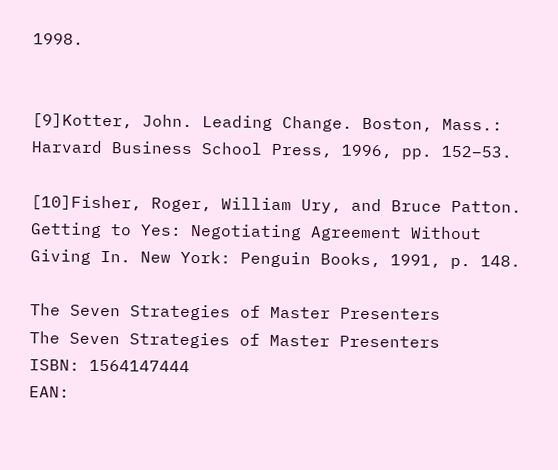1998.


[9]Kotter, John. Leading Change. Boston, Mass.: Harvard Business School Press, 1996, pp. 152–53.

[10]Fisher, Roger, William Ury, and Bruce Patton. Getting to Yes: Negotiating Agreement Without Giving In. New York: Penguin Books, 1991, p. 148.

The Seven Strategies of Master Presenters
The Seven Strategies of Master Presenters
ISBN: 1564147444
EAN: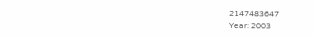2147483647
Year: 2003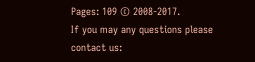Pages: 109 © 2008-2017.
If you may any questions please contact us: